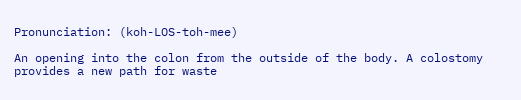Pronunciation: (koh-LOS-toh-mee)

An opening into the colon from the outside of the body. A colostomy provides a new path for waste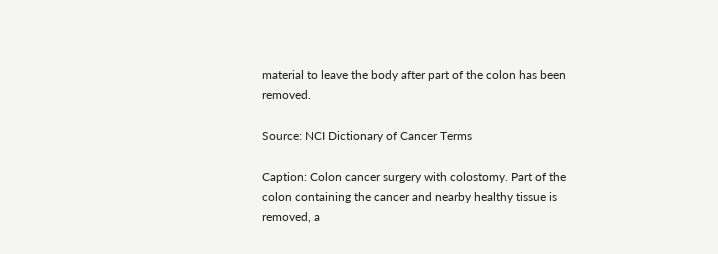material to leave the body after part of the colon has been removed.

Source: NCI Dictionary of Cancer Terms

Caption: Colon cancer surgery with colostomy. Part of the colon containing the cancer and nearby healthy tissue is removed, a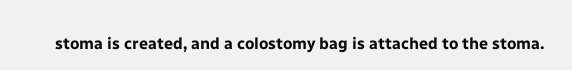stoma is created, and a colostomy bag is attached to the stoma.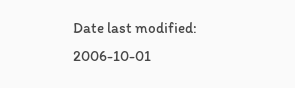Date last modified: 2006-10-01